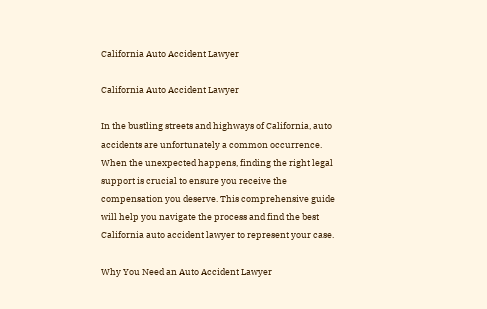California Auto Accident Lawyer

California Auto Accident Lawyer

In the bustling streets and highways of California, auto accidents are unfortunately a common occurrence. When the unexpected happens, finding the right legal support is crucial to ensure you receive the compensation you deserve. This comprehensive guide will help you navigate the process and find the best California auto accident lawyer to represent your case.

Why You Need an Auto Accident Lawyer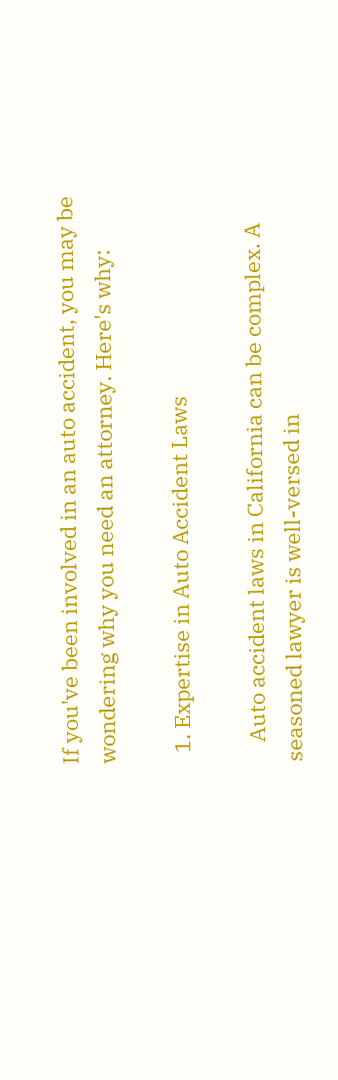If you've been involved in an auto accident, you may be wondering why you need an attorney. Here's why:

  1. Expertise in Auto Accident Laws

    Auto accident laws in California can be complex. A seasoned lawyer is well-versed in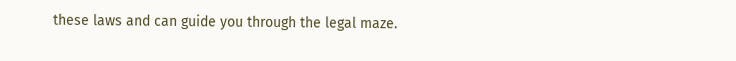these laws and can guide you through the legal maze.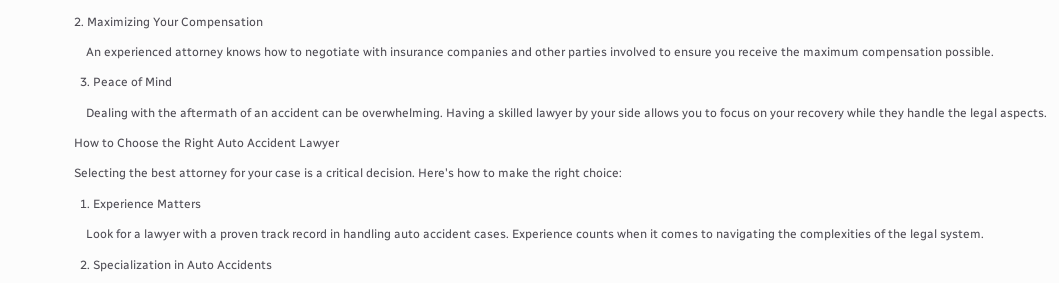2. Maximizing Your Compensation

    An experienced attorney knows how to negotiate with insurance companies and other parties involved to ensure you receive the maximum compensation possible.

  3. Peace of Mind

    Dealing with the aftermath of an accident can be overwhelming. Having a skilled lawyer by your side allows you to focus on your recovery while they handle the legal aspects.

How to Choose the Right Auto Accident Lawyer

Selecting the best attorney for your case is a critical decision. Here's how to make the right choice:

  1. Experience Matters

    Look for a lawyer with a proven track record in handling auto accident cases. Experience counts when it comes to navigating the complexities of the legal system.

  2. Specialization in Auto Accidents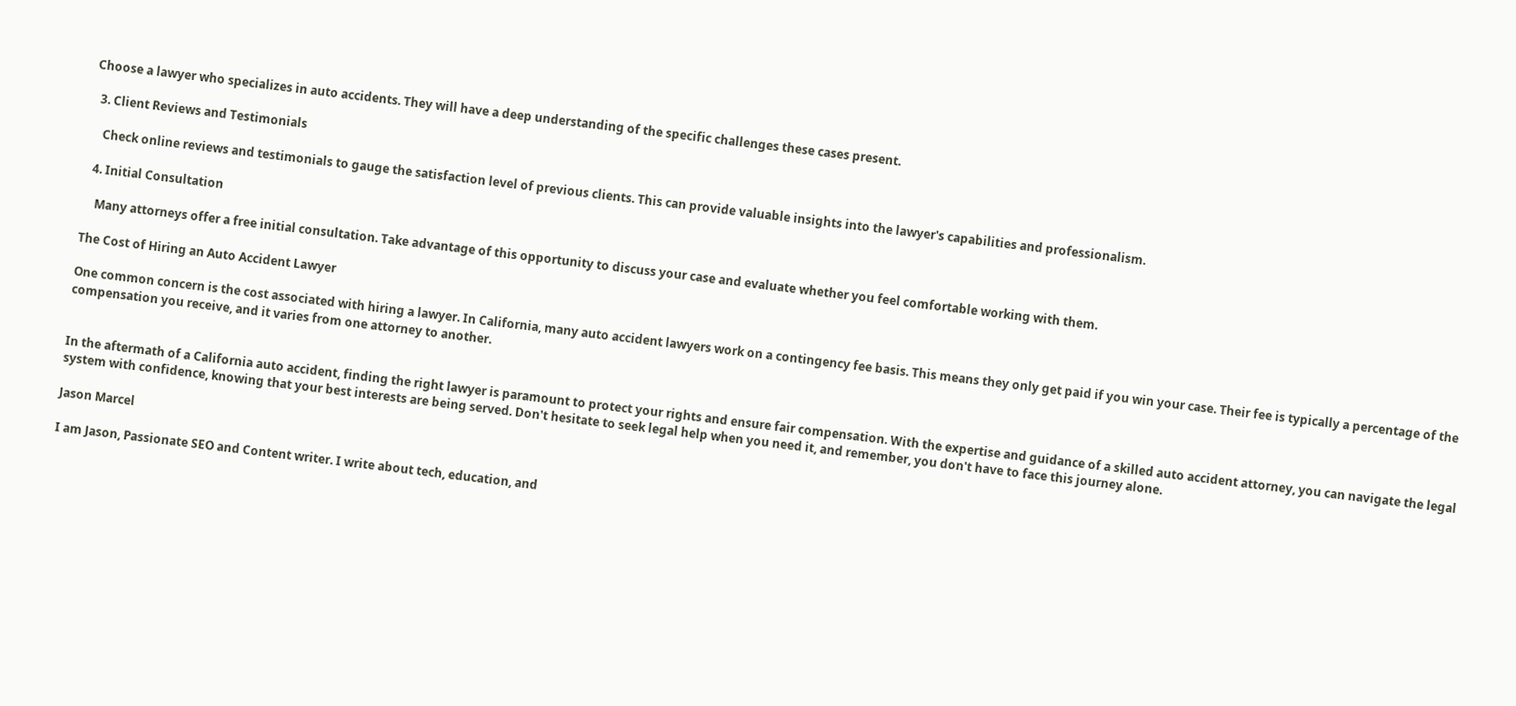Choose a lawyer who specializes in auto accidents. They will have a deep understanding of the specific challenges these cases present.

  3. Client Reviews and Testimonials

    Check online reviews and testimonials to gauge the satisfaction level of previous clients. This can provide valuable insights into the lawyer's capabilities and professionalism.

  4. Initial Consultation

    Many attorneys offer a free initial consultation. Take advantage of this opportunity to discuss your case and evaluate whether you feel comfortable working with them.

The Cost of Hiring an Auto Accident Lawyer

One common concern is the cost associated with hiring a lawyer. In California, many auto accident lawyers work on a contingency fee basis. This means they only get paid if you win your case. Their fee is typically a percentage of the compensation you receive, and it varies from one attorney to another.


In the aftermath of a California auto accident, finding the right lawyer is paramount to protect your rights and ensure fair compensation. With the expertise and guidance of a skilled auto accident attorney, you can navigate the legal system with confidence, knowing that your best interests are being served. Don't hesitate to seek legal help when you need it, and remember, you don't have to face this journey alone.

Jason Marcel

I am Jason, Passionate SEO and Content writer. I write about tech, education, and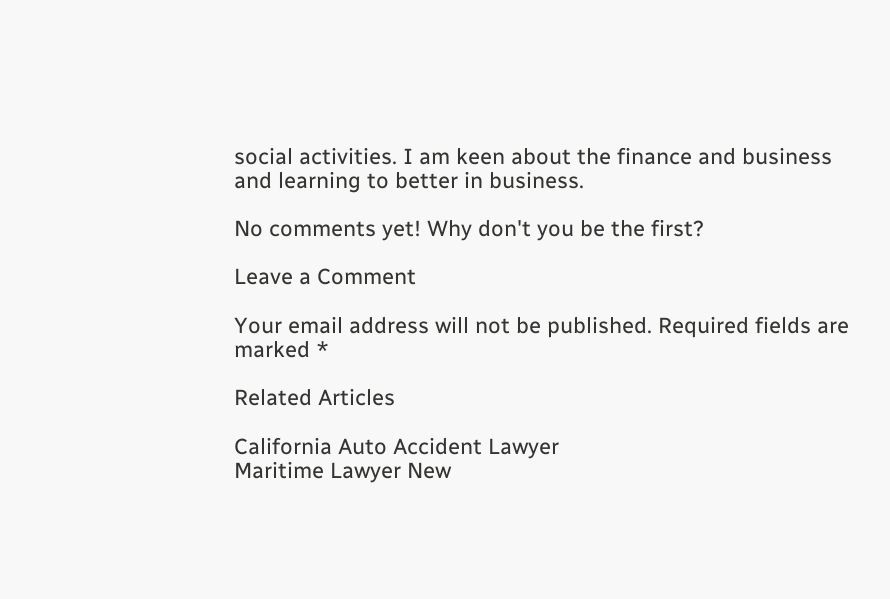social activities. I am keen about the finance and business and learning to better in business.

No comments yet! Why don't you be the first?

Leave a Comment

Your email address will not be published. Required fields are marked *

Related Articles

California Auto Accident Lawyer
Maritime Lawyer New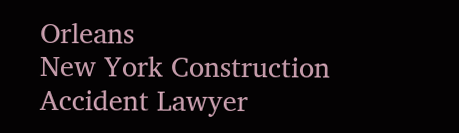Orleans
New York Construction Accident Lawyer